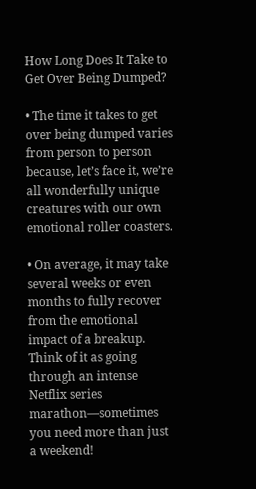How Long Does It Take to Get Over Being Dumped?

• The time it takes to get over being dumped varies from person to person because, let’s face it, we’re all wonderfully unique creatures with our own emotional roller coasters.

• On average, it may take several weeks or even months to fully recover from the emotional impact of a breakup. Think of it as going through an intense Netflix series marathon—sometimes you need more than just a weekend!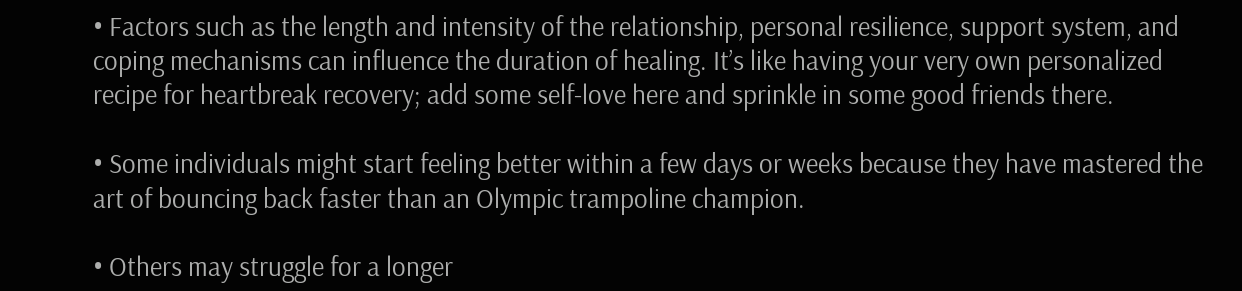• Factors such as the length and intensity of the relationship, personal resilience, support system, and coping mechanisms can influence the duration of healing. It’s like having your very own personalized recipe for heartbreak recovery; add some self-love here and sprinkle in some good friends there.

• Some individuals might start feeling better within a few days or weeks because they have mastered the art of bouncing back faster than an Olympic trampoline champion.

• Others may struggle for a longer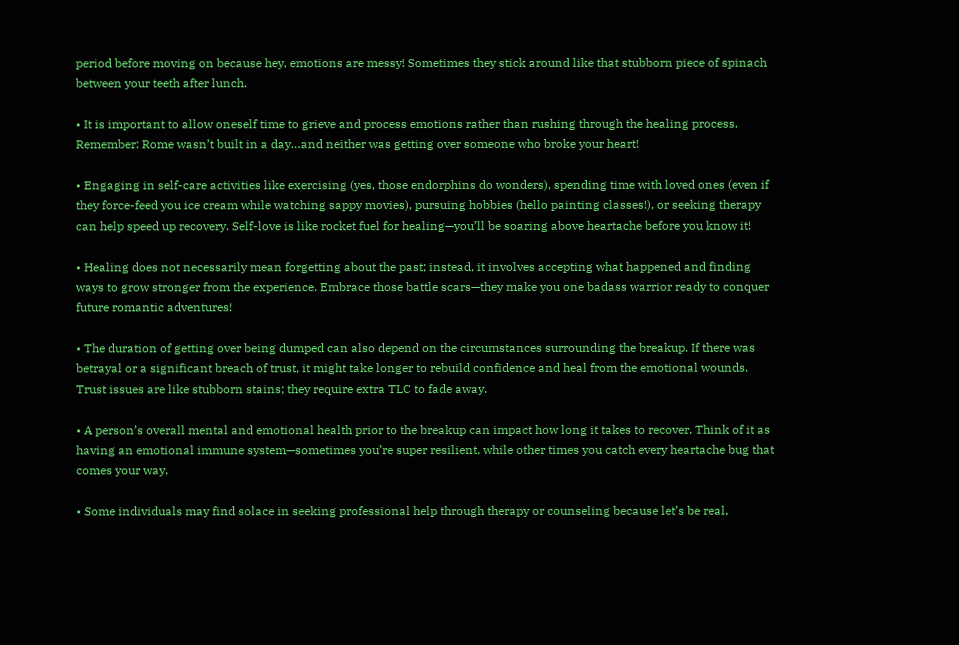period before moving on because hey, emotions are messy! Sometimes they stick around like that stubborn piece of spinach between your teeth after lunch.

• It is important to allow oneself time to grieve and process emotions rather than rushing through the healing process. Remember: Rome wasn’t built in a day…and neither was getting over someone who broke your heart!

• Engaging in self-care activities like exercising (yes, those endorphins do wonders), spending time with loved ones (even if they force-feed you ice cream while watching sappy movies), pursuing hobbies (hello painting classes!), or seeking therapy can help speed up recovery. Self-love is like rocket fuel for healing—you’ll be soaring above heartache before you know it!

• Healing does not necessarily mean forgetting about the past; instead, it involves accepting what happened and finding ways to grow stronger from the experience. Embrace those battle scars—they make you one badass warrior ready to conquer future romantic adventures!

• The duration of getting over being dumped can also depend on the circumstances surrounding the breakup. If there was betrayal or a significant breach of trust, it might take longer to rebuild confidence and heal from the emotional wounds. Trust issues are like stubborn stains; they require extra TLC to fade away.

• A person’s overall mental and emotional health prior to the breakup can impact how long it takes to recover. Think of it as having an emotional immune system—sometimes you’re super resilient, while other times you catch every heartache bug that comes your way.

• Some individuals may find solace in seeking professional help through therapy or counseling because let’s be real,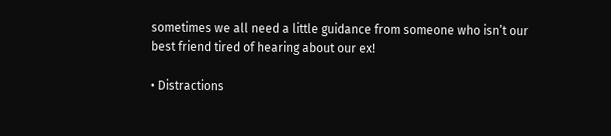sometimes we all need a little guidance from someone who isn’t our best friend tired of hearing about our ex!

• Distractions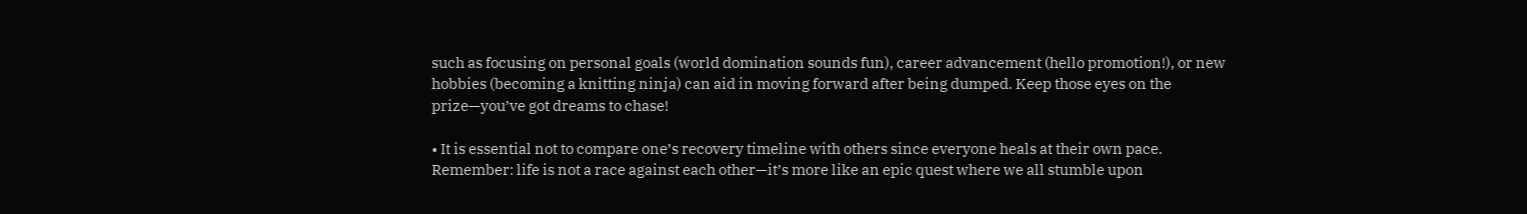such as focusing on personal goals (world domination sounds fun), career advancement (hello promotion!), or new hobbies (becoming a knitting ninja) can aid in moving forward after being dumped. Keep those eyes on the prize—you’ve got dreams to chase!

• It is essential not to compare one’s recovery timeline with others since everyone heals at their own pace. Remember: life is not a race against each other—it’s more like an epic quest where we all stumble upon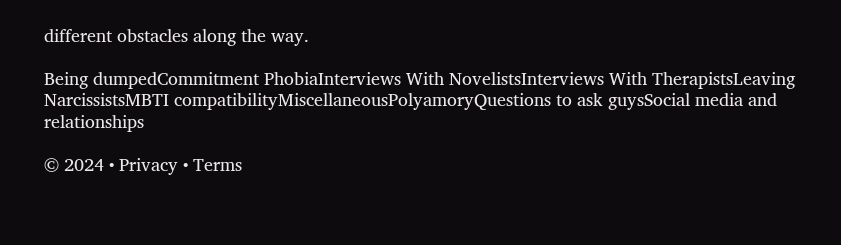different obstacles along the way.

Being dumpedCommitment PhobiaInterviews With NovelistsInterviews With TherapistsLeaving NarcissistsMBTI compatibilityMiscellaneousPolyamoryQuestions to ask guysSocial media and relationships

© 2024 • Privacy • Terms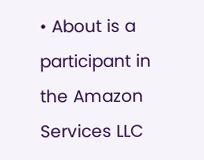• About is a participant in the Amazon Services LLC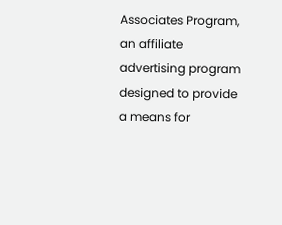Associates Program, an affiliate advertising program designed to provide a means for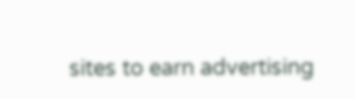sites to earn advertising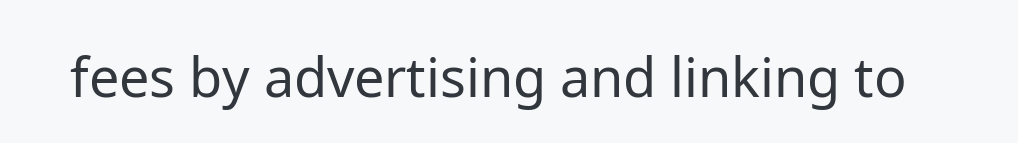fees by advertising and linking to